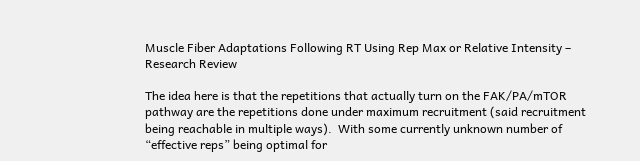Muscle Fiber Adaptations Following RT Using Rep Max or Relative Intensity – Research Review

The idea here is that the repetitions that actually turn on the FAK/PA/mTOR pathway are the repetitions done under maximum recruitment (said recruitment being reachable in multiple ways).  With some currently unknown number of “effective reps” being optimal for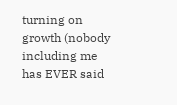turning on growth (nobody including me has EVER said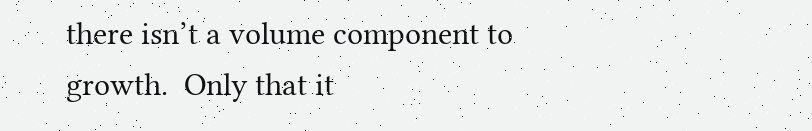there isn’t a volume component to growth.  Only that it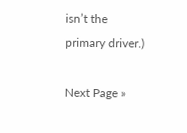isn’t the primary driver.)

Next Page »